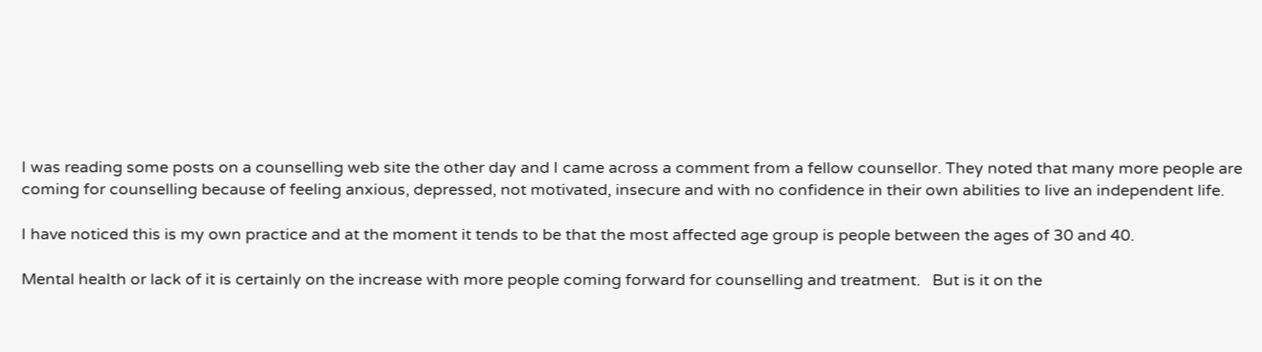I was reading some posts on a counselling web site the other day and I came across a comment from a fellow counsellor. They noted that many more people are coming for counselling because of feeling anxious, depressed, not motivated, insecure and with no confidence in their own abilities to live an independent life.

I have noticed this is my own practice and at the moment it tends to be that the most affected age group is people between the ages of 30 and 40.

Mental health or lack of it is certainly on the increase with more people coming forward for counselling and treatment.   But is it on the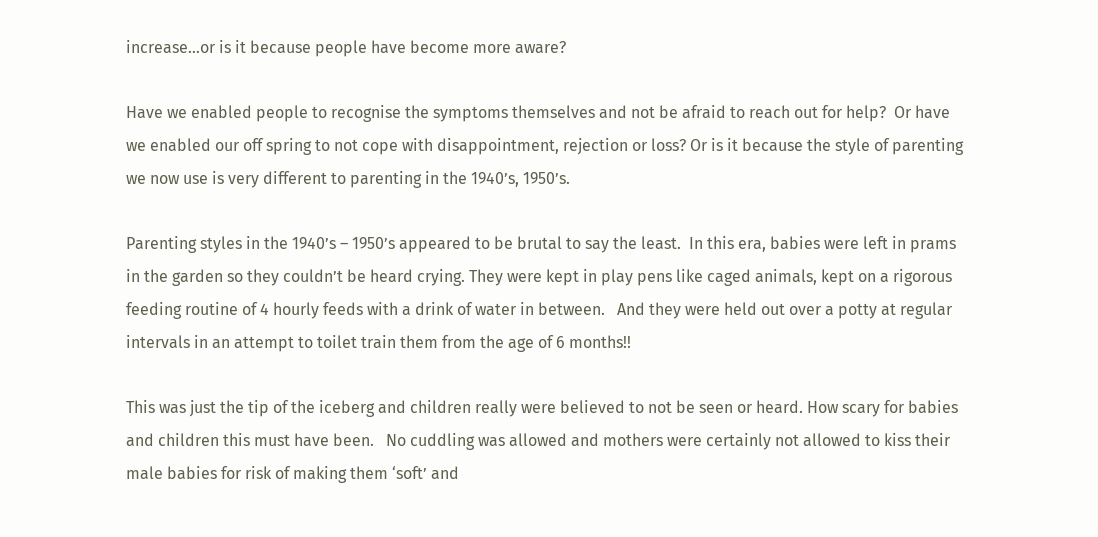increase…or is it because people have become more aware?

Have we enabled people to recognise the symptoms themselves and not be afraid to reach out for help?  Or have we enabled our off spring to not cope with disappointment, rejection or loss? Or is it because the style of parenting we now use is very different to parenting in the 1940’s, 1950’s.

Parenting styles in the 1940’s – 1950’s appeared to be brutal to say the least.  In this era, babies were left in prams in the garden so they couldn’t be heard crying. They were kept in play pens like caged animals, kept on a rigorous feeding routine of 4 hourly feeds with a drink of water in between.   And they were held out over a potty at regular intervals in an attempt to toilet train them from the age of 6 months!!

This was just the tip of the iceberg and children really were believed to not be seen or heard. How scary for babies and children this must have been.   No cuddling was allowed and mothers were certainly not allowed to kiss their male babies for risk of making them ‘soft’ and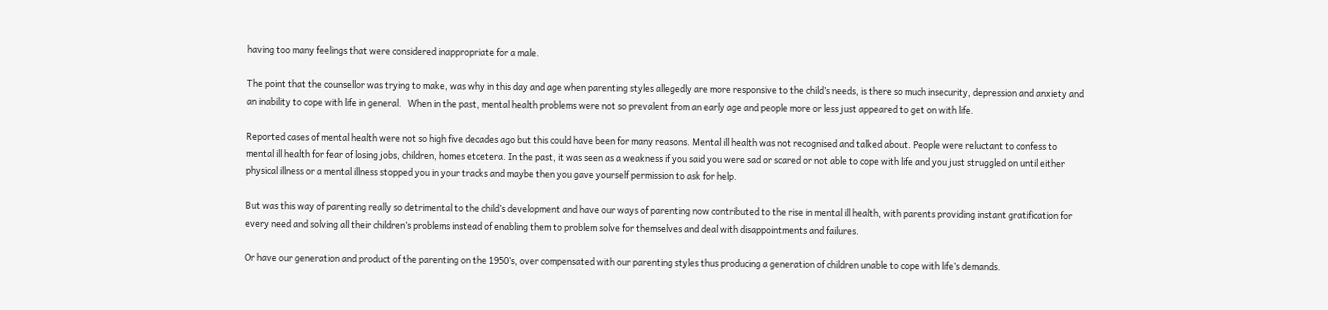having too many feelings that were considered inappropriate for a male.

The point that the counsellor was trying to make, was why in this day and age when parenting styles allegedly are more responsive to the child’s needs, is there so much insecurity, depression and anxiety and an inability to cope with life in general.   When in the past, mental health problems were not so prevalent from an early age and people more or less just appeared to get on with life.

Reported cases of mental health were not so high five decades ago but this could have been for many reasons. Mental ill health was not recognised and talked about. People were reluctant to confess to mental ill health for fear of losing jobs, children, homes etcetera. In the past, it was seen as a weakness if you said you were sad or scared or not able to cope with life and you just struggled on until either physical illness or a mental illness stopped you in your tracks and maybe then you gave yourself permission to ask for help.

But was this way of parenting really so detrimental to the child’s development and have our ways of parenting now contributed to the rise in mental ill health, with parents providing instant gratification for every need and solving all their children’s problems instead of enabling them to problem solve for themselves and deal with disappointments and failures.

Or have our generation and product of the parenting on the 1950’s, over compensated with our parenting styles thus producing a generation of children unable to cope with life’s demands.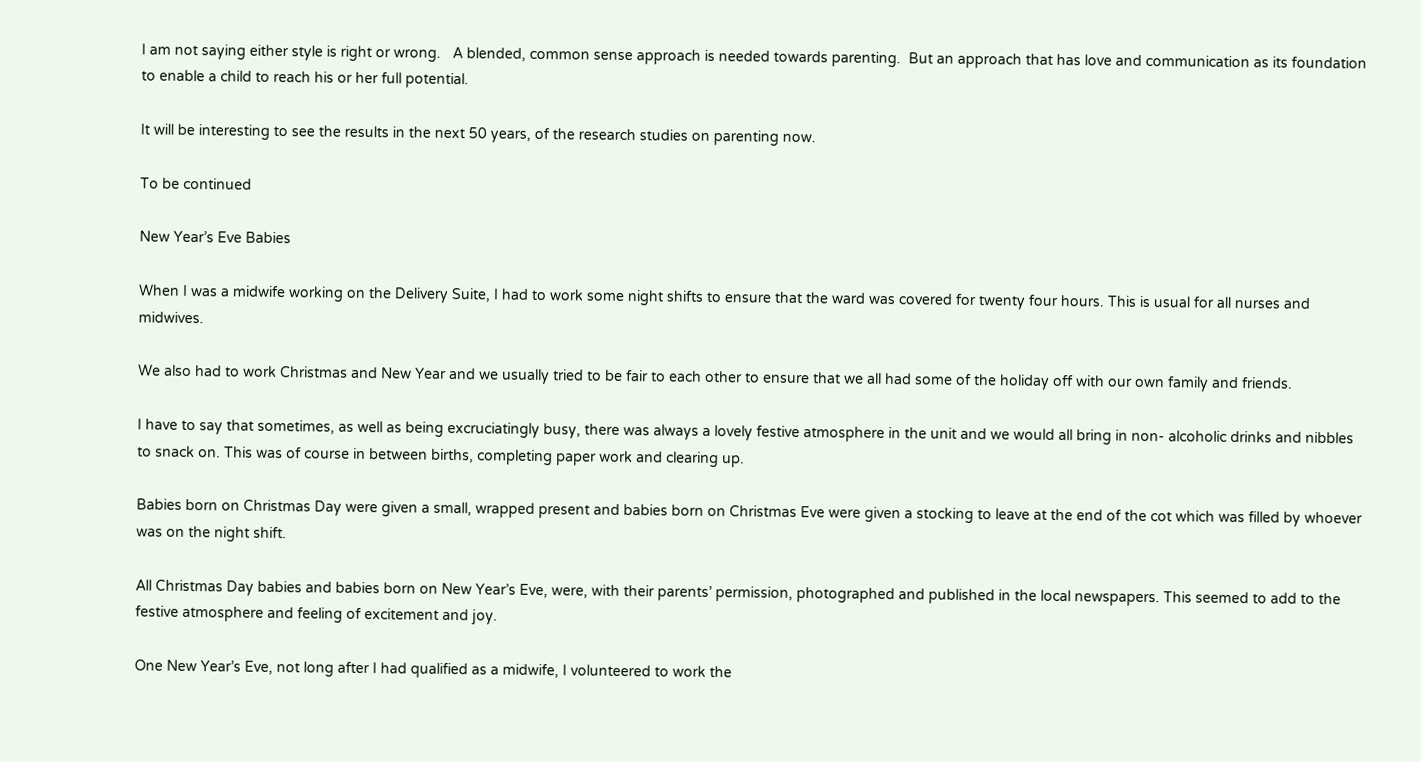I am not saying either style is right or wrong.   A blended, common sense approach is needed towards parenting.  But an approach that has love and communication as its foundation to enable a child to reach his or her full potential.

It will be interesting to see the results in the next 50 years, of the research studies on parenting now.

To be continued

New Year’s Eve Babies

When I was a midwife working on the Delivery Suite, I had to work some night shifts to ensure that the ward was covered for twenty four hours. This is usual for all nurses and midwives.

We also had to work Christmas and New Year and we usually tried to be fair to each other to ensure that we all had some of the holiday off with our own family and friends.

I have to say that sometimes, as well as being excruciatingly busy, there was always a lovely festive atmosphere in the unit and we would all bring in non- alcoholic drinks and nibbles to snack on. This was of course in between births, completing paper work and clearing up.

Babies born on Christmas Day were given a small, wrapped present and babies born on Christmas Eve were given a stocking to leave at the end of the cot which was filled by whoever was on the night shift.

All Christmas Day babies and babies born on New Year’s Eve, were, with their parents’ permission, photographed and published in the local newspapers. This seemed to add to the festive atmosphere and feeling of excitement and joy.

One New Year’s Eve, not long after I had qualified as a midwife, I volunteered to work the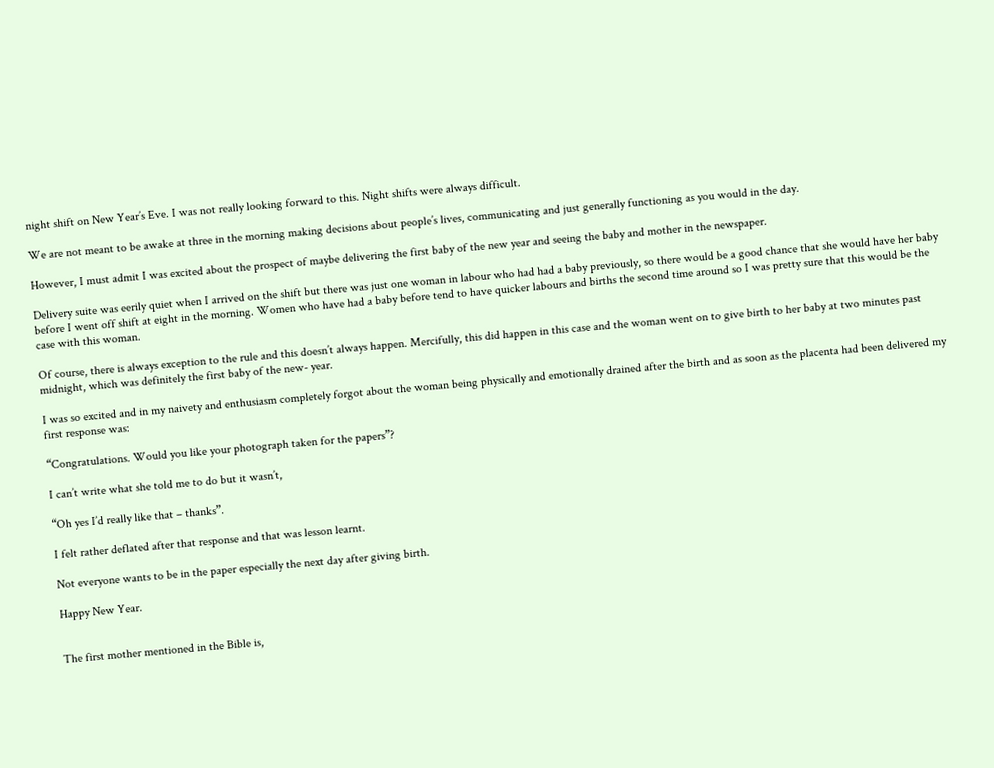night shift on New Year’s Eve. I was not really looking forward to this. Night shifts were always difficult.

We are not meant to be awake at three in the morning making decisions about people’s lives, communicating and just generally functioning as you would in the day.

However, I must admit I was excited about the prospect of maybe delivering the first baby of the new year and seeing the baby and mother in the newspaper.

Delivery suite was eerily quiet when I arrived on the shift but there was just one woman in labour who had had a baby previously, so there would be a good chance that she would have her baby before I went off shift at eight in the morning. Women who have had a baby before tend to have quicker labours and births the second time around so I was pretty sure that this would be the case with this woman.

Of course, there is always exception to the rule and this doesn’t always happen. Mercifully, this did happen in this case and the woman went on to give birth to her baby at two minutes past midnight, which was definitely the first baby of the new- year.

I was so excited and in my naivety and enthusiasm completely forgot about the woman being physically and emotionally drained after the birth and as soon as the placenta had been delivered my first response was:

“Congratulations. Would you like your photograph taken for the papers”?

I can’t write what she told me to do but it wasn’t,

“Oh yes I’d really like that – thanks”.

I felt rather deflated after that response and that was lesson learnt.

Not everyone wants to be in the paper especially the next day after giving birth.

Happy New Year.


The first mother mentioned in the Bible is,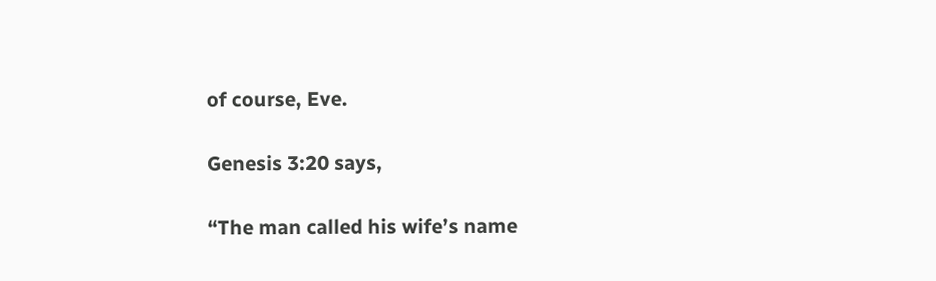of course, Eve.

Genesis 3:20 says,

“The man called his wife’s name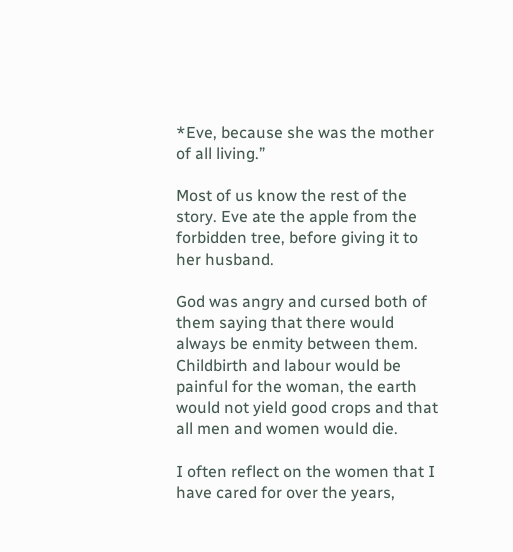*Eve, because she was the mother of all living.”

Most of us know the rest of the story. Eve ate the apple from the forbidden tree, before giving it to her husband.

God was angry and cursed both of them saying that there would always be enmity between them. Childbirth and labour would be painful for the woman, the earth would not yield good crops and that all men and women would die.

I often reflect on the women that I have cared for over the years,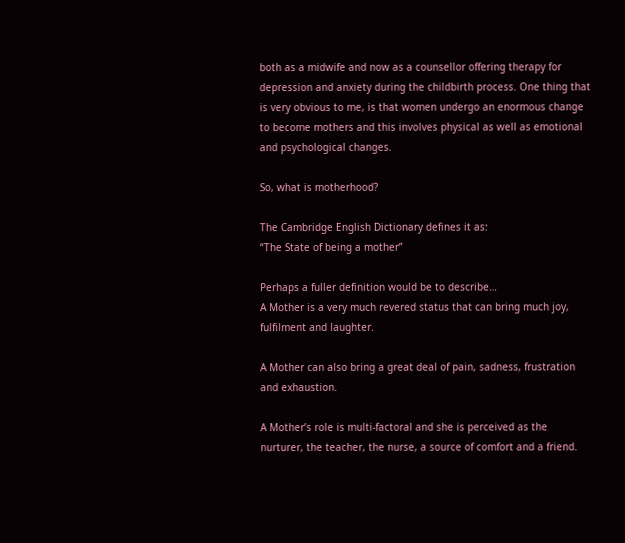both as a midwife and now as a counsellor offering therapy for depression and anxiety during the childbirth process. One thing that is very obvious to me, is that women undergo an enormous change to become mothers and this involves physical as well as emotional and psychological changes.

So, what is motherhood?

The Cambridge English Dictionary defines it as:
“The State of being a mother”

Perhaps a fuller definition would be to describe…
A Mother is a very much revered status that can bring much joy, fulfilment and laughter.

A Mother can also bring a great deal of pain, sadness, frustration and exhaustion.

A Mother’s role is multi-factoral and she is perceived as the nurturer, the teacher, the nurse, a source of comfort and a friend.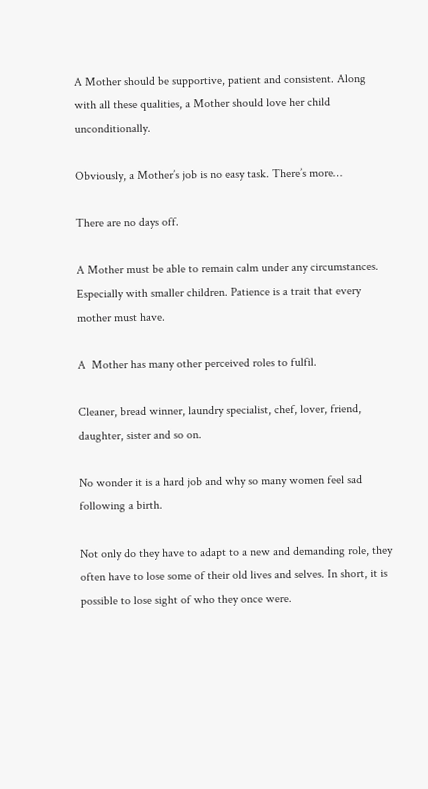A Mother should be supportive, patient and consistent. Along with all these qualities, a Mother should love her child unconditionally.

Obviously, a Mother’s job is no easy task. There’s more…

There are no days off.

A Mother must be able to remain calm under any circumstances. Especially with smaller children. Patience is a trait that every mother must have.

A  Mother has many other perceived roles to fulfil.

Cleaner, bread winner, laundry specialist, chef, lover, friend, daughter, sister and so on.

No wonder it is a hard job and why so many women feel sad following a birth.

Not only do they have to adapt to a new and demanding role, they often have to lose some of their old lives and selves. In short, it is possible to lose sight of who they once were.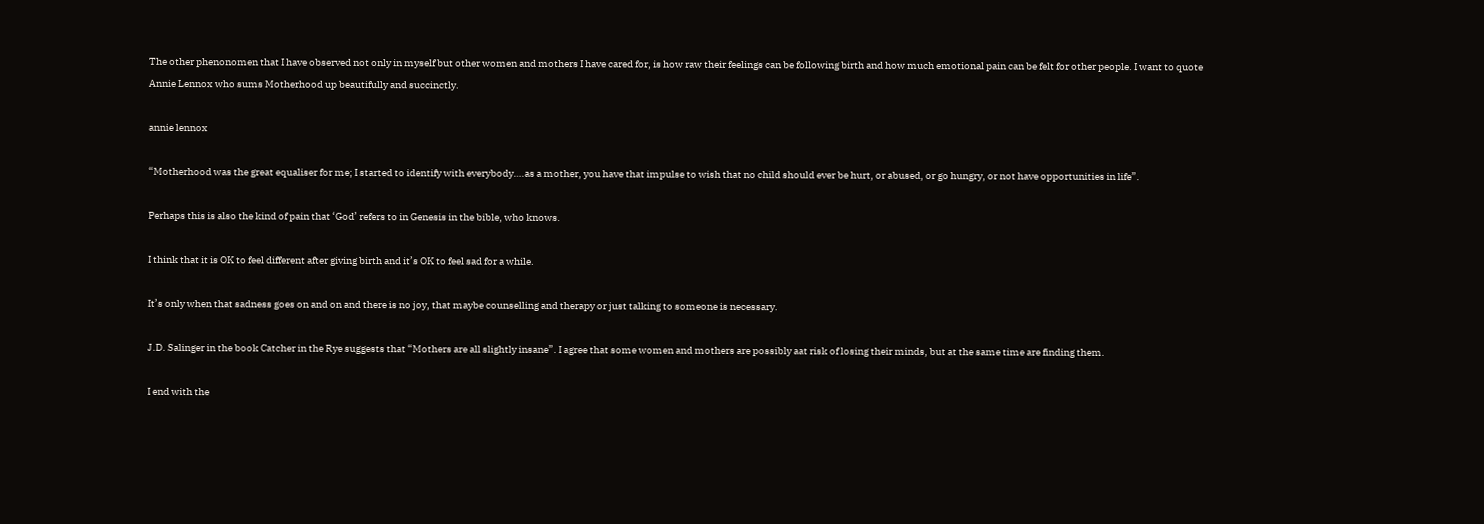The other phenonomen that I have observed not only in myself but other women and mothers I have cared for, is how raw their feelings can be following birth and how much emotional pain can be felt for other people. I want to quote Annie Lennox who sums Motherhood up beautifully and succinctly.

annie lennox

“Motherhood was the great equaliser for me; I started to identify with everybody….as a mother, you have that impulse to wish that no child should ever be hurt, or abused, or go hungry, or not have opportunities in life”.

Perhaps this is also the kind of pain that ‘God’ refers to in Genesis in the bible, who knows.

I think that it is OK to feel different after giving birth and it’s OK to feel sad for a while.

It’s only when that sadness goes on and on and there is no joy, that maybe counselling and therapy or just talking to someone is necessary.

J.D. Salinger in the book Catcher in the Rye suggests that “Mothers are all slightly insane”. I agree that some women and mothers are possibly aat risk of losing their minds, but at the same time are finding them.

I end with the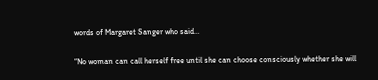words of Margaret Sanger who said…

“No woman can call herself free until she can choose consciously whether she will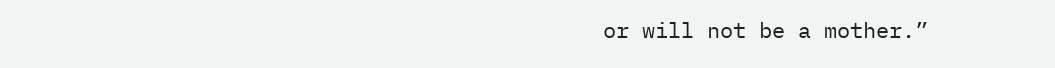or will not be a mother.”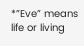*”Eve” means life or living